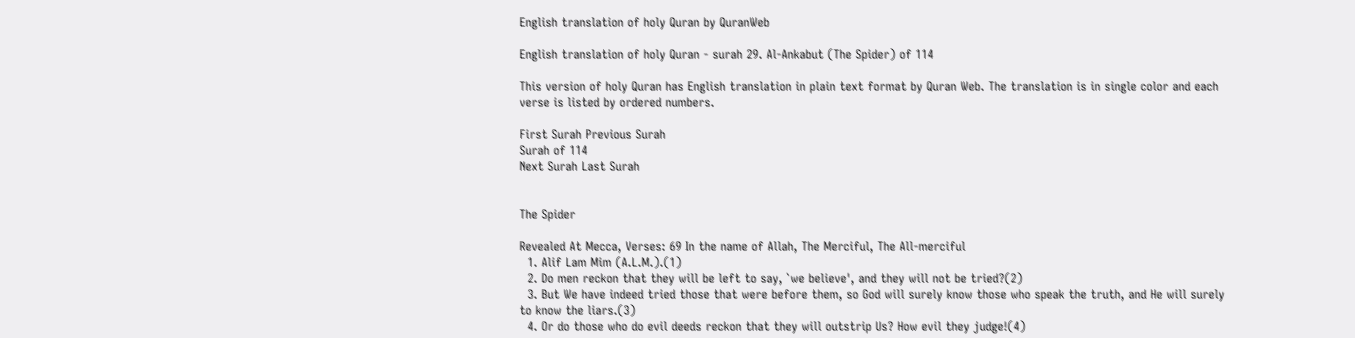English translation of holy Quran by QuranWeb

English translation of holy Quran - surah 29. Al-Ankabut (The Spider) of 114

This version of holy Quran has English translation in plain text format by Quran Web. The translation is in single color and each verse is listed by ordered numbers.

First Surah Previous Surah
Surah of 114
Next Surah Last Surah


The Spider

Revealed At Mecca, Verses: 69 In the name of Allah, The Merciful, The All-merciful
  1. Alif Lam Mim (A.L.M.).(1)
  2. Do men reckon that they will be left to say, `we believe', and they will not be tried?(2)
  3. But We have indeed tried those that were before them, so God will surely know those who speak the truth, and He will surely to know the liars.(3)
  4. Or do those who do evil deeds reckon that they will outstrip Us? How evil they judge!(4)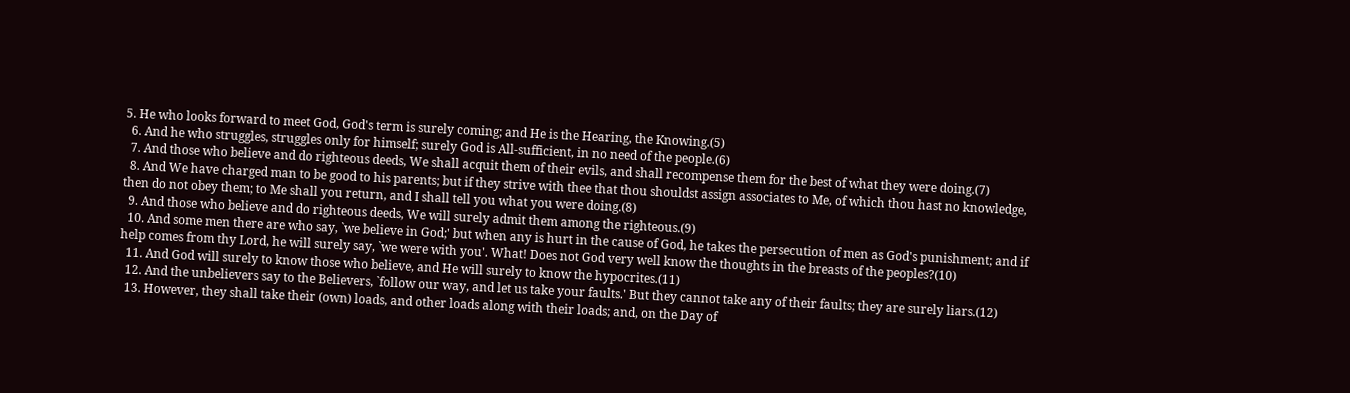5. He who looks forward to meet God, God's term is surely coming; and He is the Hearing, the Knowing.(5)
  6. And he who struggles, struggles only for himself; surely God is All-sufficient, in no need of the people.(6)
  7. And those who believe and do righteous deeds, We shall acquit them of their evils, and shall recompense them for the best of what they were doing.(7)
  8. And We have charged man to be good to his parents; but if they strive with thee that thou shouldst assign associates to Me, of which thou hast no knowledge, then do not obey them; to Me shall you return, and I shall tell you what you were doing.(8)
  9. And those who believe and do righteous deeds, We will surely admit them among the righteous.(9)
  10. And some men there are who say, `we believe in God;' but when any is hurt in the cause of God, he takes the persecution of men as God's punishment; and if help comes from thy Lord, he will surely say, `we were with you'. What! Does not God very well know the thoughts in the breasts of the peoples?(10)
  11. And God will surely to know those who believe, and He will surely to know the hypocrites.(11)
  12. And the unbelievers say to the Believers, `follow our way, and let us take your faults.' But they cannot take any of their faults; they are surely liars.(12)
  13. However, they shall take their (own) loads, and other loads along with their loads; and, on the Day of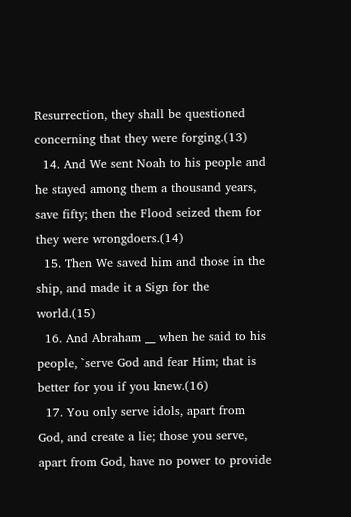Resurrection, they shall be questioned concerning that they were forging.(13)
  14. And We sent Noah to his people and he stayed among them a thousand years, save fifty; then the Flood seized them for they were wrongdoers.(14)
  15. Then We saved him and those in the ship, and made it a Sign for the world.(15)
  16. And Abraham __ when he said to his people, `serve God and fear Him; that is better for you if you knew.(16)
  17. You only serve idols, apart from God, and create a lie; those you serve, apart from God, have no power to provide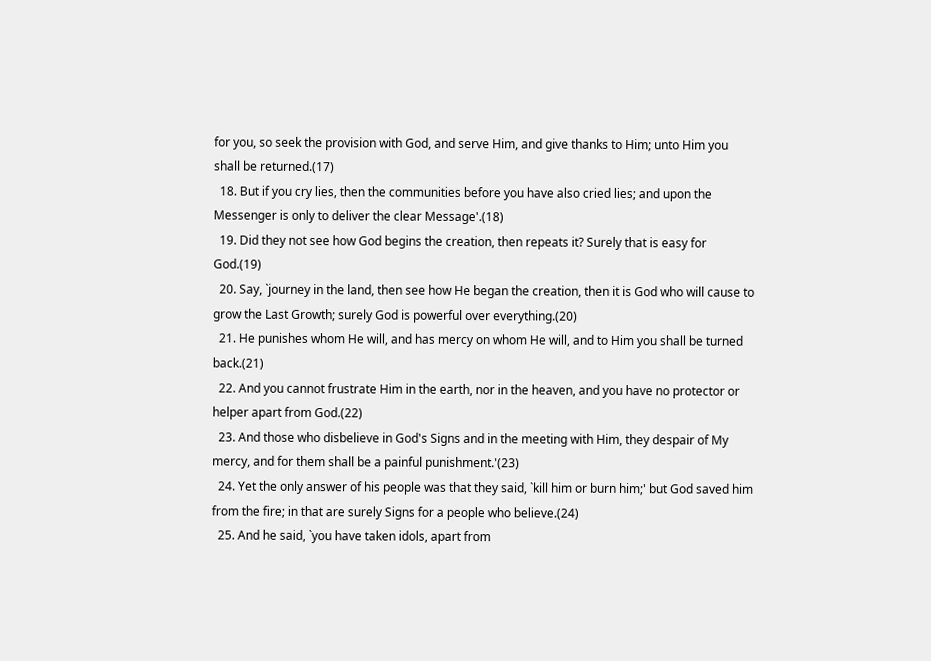for you, so seek the provision with God, and serve Him, and give thanks to Him; unto Him you shall be returned.(17)
  18. But if you cry lies, then the communities before you have also cried lies; and upon the Messenger is only to deliver the clear Message'.(18)
  19. Did they not see how God begins the creation, then repeats it? Surely that is easy for God.(19)
  20. Say, `journey in the land, then see how He began the creation, then it is God who will cause to grow the Last Growth; surely God is powerful over everything.(20)
  21. He punishes whom He will, and has mercy on whom He will, and to Him you shall be turned back.(21)
  22. And you cannot frustrate Him in the earth, nor in the heaven, and you have no protector or helper apart from God.(22)
  23. And those who disbelieve in God's Signs and in the meeting with Him, they despair of My mercy, and for them shall be a painful punishment.'(23)
  24. Yet the only answer of his people was that they said, `kill him or burn him;' but God saved him from the fire; in that are surely Signs for a people who believe.(24)
  25. And he said, `you have taken idols, apart from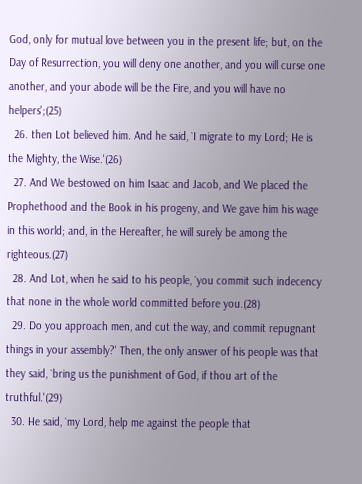God, only for mutual love between you in the present life; but, on the Day of Resurrection, you will deny one another, and you will curse one another, and your abode will be the Fire, and you will have no helpers';(25)
  26. then Lot believed him. And he said, `I migrate to my Lord; He is the Mighty, the Wise.'(26)
  27. And We bestowed on him Isaac and Jacob, and We placed the Prophethood and the Book in his progeny, and We gave him his wage in this world; and, in the Hereafter, he will surely be among the righteous.(27)
  28. And Lot, when he said to his people, `you commit such indecency that none in the whole world committed before you.(28)
  29. Do you approach men, and cut the way, and commit repugnant things in your assembly?' Then, the only answer of his people was that they said, `bring us the punishment of God, if thou art of the truthful.'(29)
  30. He said, `my Lord, help me against the people that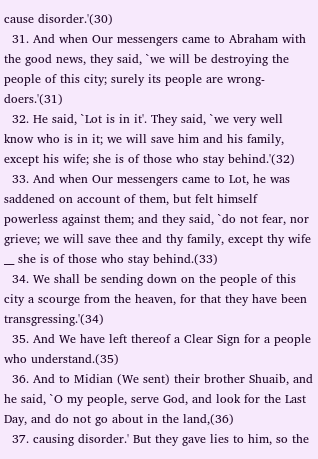cause disorder.'(30)
  31. And when Our messengers came to Abraham with the good news, they said, `we will be destroying the people of this city; surely its people are wrong-doers.'(31)
  32. He said, `Lot is in it'. They said, `we very well know who is in it; we will save him and his family, except his wife; she is of those who stay behind.'(32)
  33. And when Our messengers came to Lot, he was saddened on account of them, but felt himself powerless against them; and they said, `do not fear, nor grieve; we will save thee and thy family, except thy wife __ she is of those who stay behind.(33)
  34. We shall be sending down on the people of this city a scourge from the heaven, for that they have been transgressing.'(34)
  35. And We have left thereof a Clear Sign for a people who understand.(35)
  36. And to Midian (We sent) their brother Shuaib, and he said, `O my people, serve God, and look for the Last Day, and do not go about in the land,(36)
  37. causing disorder.' But they gave lies to him, so the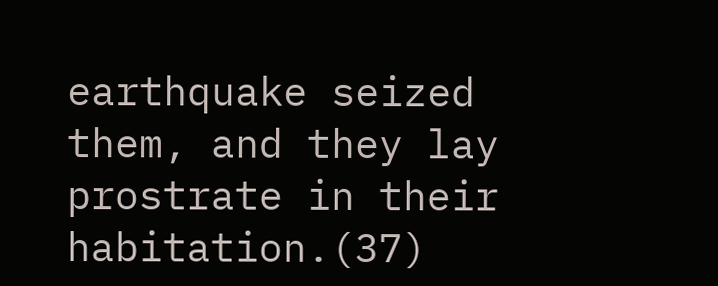earthquake seized them, and they lay prostrate in their habitation.(37)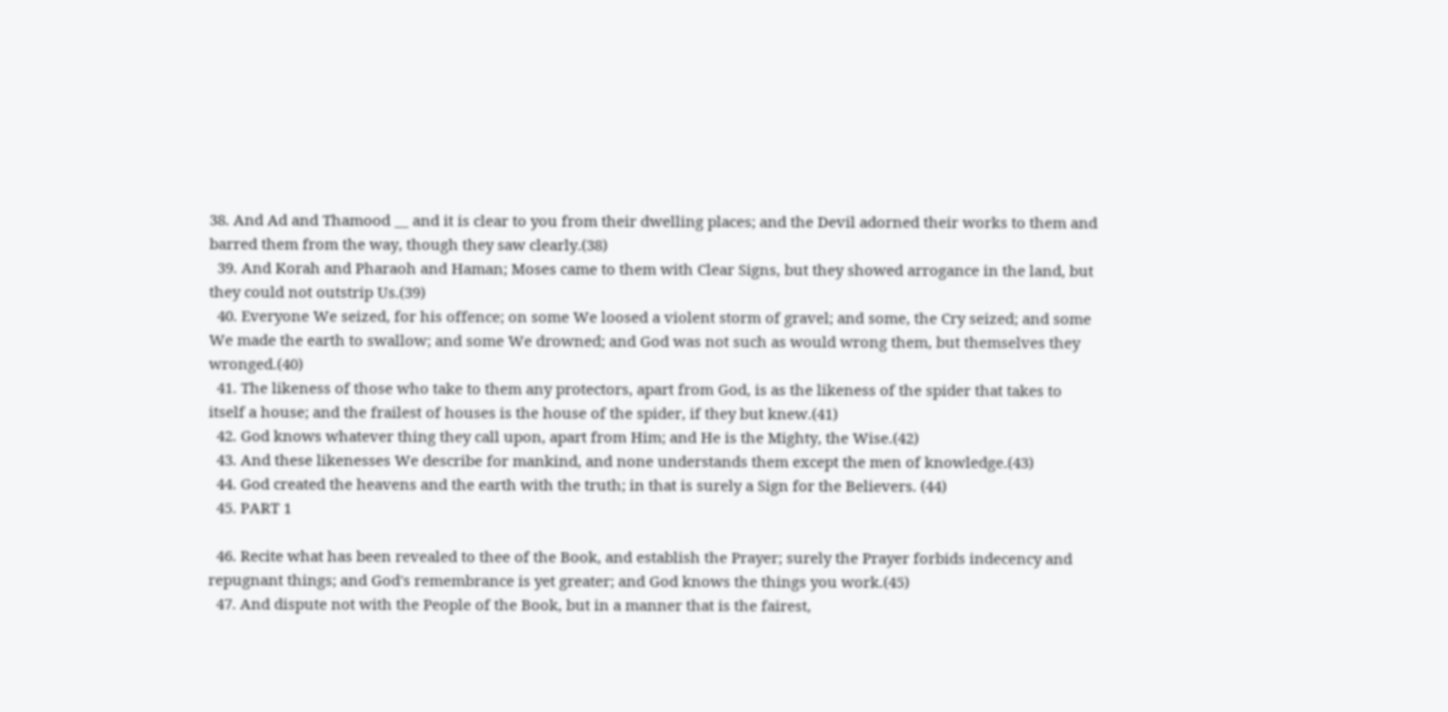38. And Ad and Thamood __ and it is clear to you from their dwelling places; and the Devil adorned their works to them and barred them from the way, though they saw clearly.(38)
  39. And Korah and Pharaoh and Haman; Moses came to them with Clear Signs, but they showed arrogance in the land, but they could not outstrip Us.(39)
  40. Everyone We seized, for his offence; on some We loosed a violent storm of gravel; and some, the Cry seized; and some We made the earth to swallow; and some We drowned; and God was not such as would wrong them, but themselves they wronged.(40)
  41. The likeness of those who take to them any protectors, apart from God, is as the likeness of the spider that takes to itself a house; and the frailest of houses is the house of the spider, if they but knew.(41)
  42. God knows whatever thing they call upon, apart from Him; and He is the Mighty, the Wise.(42)
  43. And these likenesses We describe for mankind, and none understands them except the men of knowledge.(43)
  44. God created the heavens and the earth with the truth; in that is surely a Sign for the Believers. (44)
  45. PART 1

  46. Recite what has been revealed to thee of the Book, and establish the Prayer; surely the Prayer forbids indecency and repugnant things; and God's remembrance is yet greater; and God knows the things you work.(45)
  47. And dispute not with the People of the Book, but in a manner that is the fairest,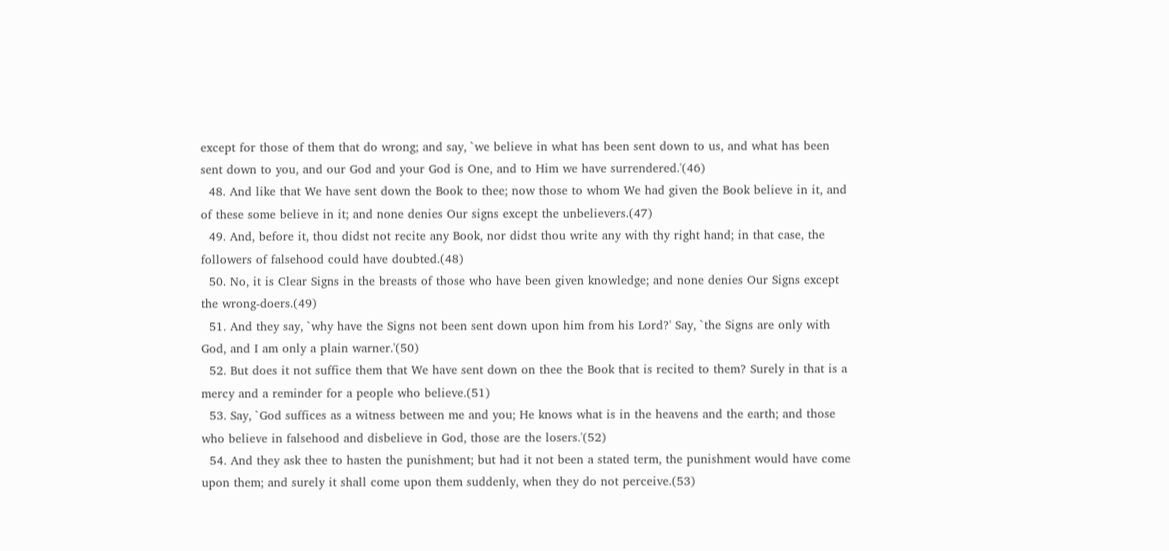except for those of them that do wrong; and say, `we believe in what has been sent down to us, and what has been sent down to you, and our God and your God is One, and to Him we have surrendered.'(46)
  48. And like that We have sent down the Book to thee; now those to whom We had given the Book believe in it, and of these some believe in it; and none denies Our signs except the unbelievers.(47)
  49. And, before it, thou didst not recite any Book, nor didst thou write any with thy right hand; in that case, the followers of falsehood could have doubted.(48)
  50. No, it is Clear Signs in the breasts of those who have been given knowledge; and none denies Our Signs except the wrong-doers.(49)
  51. And they say, `why have the Signs not been sent down upon him from his Lord?' Say, `the Signs are only with God, and I am only a plain warner.'(50)
  52. But does it not suffice them that We have sent down on thee the Book that is recited to them? Surely in that is a mercy and a reminder for a people who believe.(51)
  53. Say, `God suffices as a witness between me and you; He knows what is in the heavens and the earth; and those who believe in falsehood and disbelieve in God, those are the losers.'(52)
  54. And they ask thee to hasten the punishment; but had it not been a stated term, the punishment would have come upon them; and surely it shall come upon them suddenly, when they do not perceive.(53)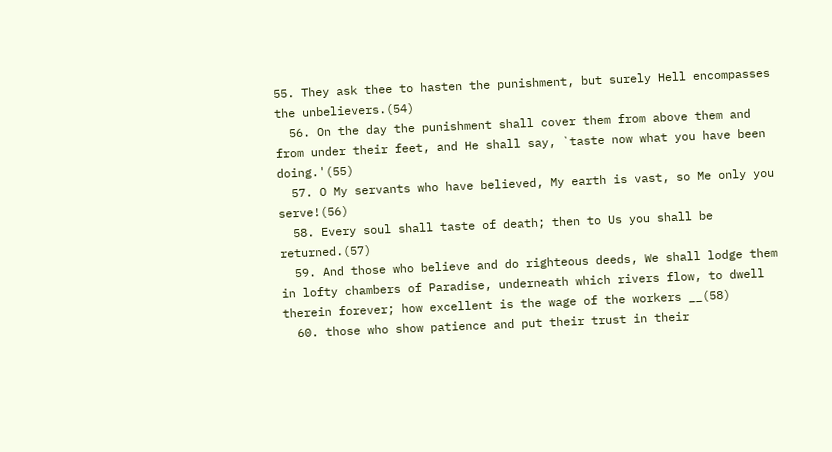55. They ask thee to hasten the punishment, but surely Hell encompasses the unbelievers.(54)
  56. On the day the punishment shall cover them from above them and from under their feet, and He shall say, `taste now what you have been doing.'(55)
  57. O My servants who have believed, My earth is vast, so Me only you serve!(56)
  58. Every soul shall taste of death; then to Us you shall be returned.(57)
  59. And those who believe and do righteous deeds, We shall lodge them in lofty chambers of Paradise, underneath which rivers flow, to dwell therein forever; how excellent is the wage of the workers __(58)
  60. those who show patience and put their trust in their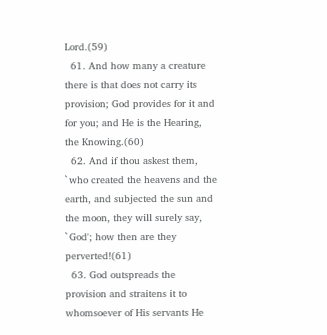Lord.(59)
  61. And how many a creature there is that does not carry its provision; God provides for it and for you; and He is the Hearing, the Knowing.(60)
  62. And if thou askest them, `who created the heavens and the earth, and subjected the sun and the moon, they will surely say, `God'; how then are they perverted!(61)
  63. God outspreads the provision and straitens it to whomsoever of His servants He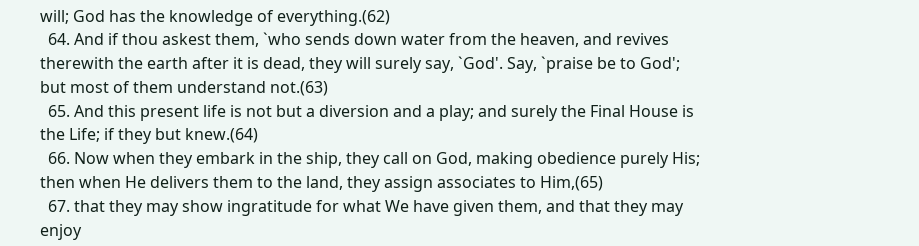will; God has the knowledge of everything.(62)
  64. And if thou askest them, `who sends down water from the heaven, and revives therewith the earth after it is dead, they will surely say, `God'. Say, `praise be to God'; but most of them understand not.(63)
  65. And this present life is not but a diversion and a play; and surely the Final House is the Life; if they but knew.(64)
  66. Now when they embark in the ship, they call on God, making obedience purely His; then when He delivers them to the land, they assign associates to Him,(65)
  67. that they may show ingratitude for what We have given them, and that they may enjoy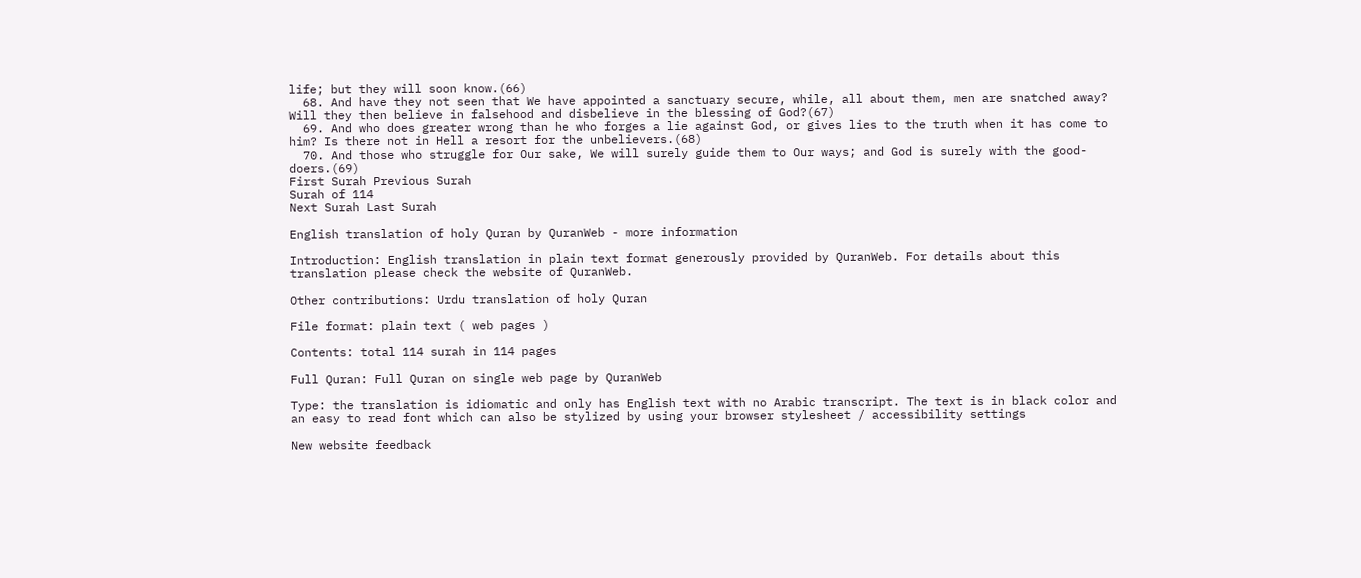life; but they will soon know.(66)
  68. And have they not seen that We have appointed a sanctuary secure, while, all about them, men are snatched away? Will they then believe in falsehood and disbelieve in the blessing of God?(67)
  69. And who does greater wrong than he who forges a lie against God, or gives lies to the truth when it has come to him? Is there not in Hell a resort for the unbelievers.(68)
  70. And those who struggle for Our sake, We will surely guide them to Our ways; and God is surely with the good-doers.(69)
First Surah Previous Surah
Surah of 114
Next Surah Last Surah

English translation of holy Quran by QuranWeb - more information

Introduction: English translation in plain text format generously provided by QuranWeb. For details about this translation please check the website of QuranWeb.

Other contributions: Urdu translation of holy Quran

File format: plain text ( web pages )

Contents: total 114 surah in 114 pages

Full Quran: Full Quran on single web page by QuranWeb

Type: the translation is idiomatic and only has English text with no Arabic transcript. The text is in black color and an easy to read font which can also be stylized by using your browser stylesheet / accessibility settings

New website feedback